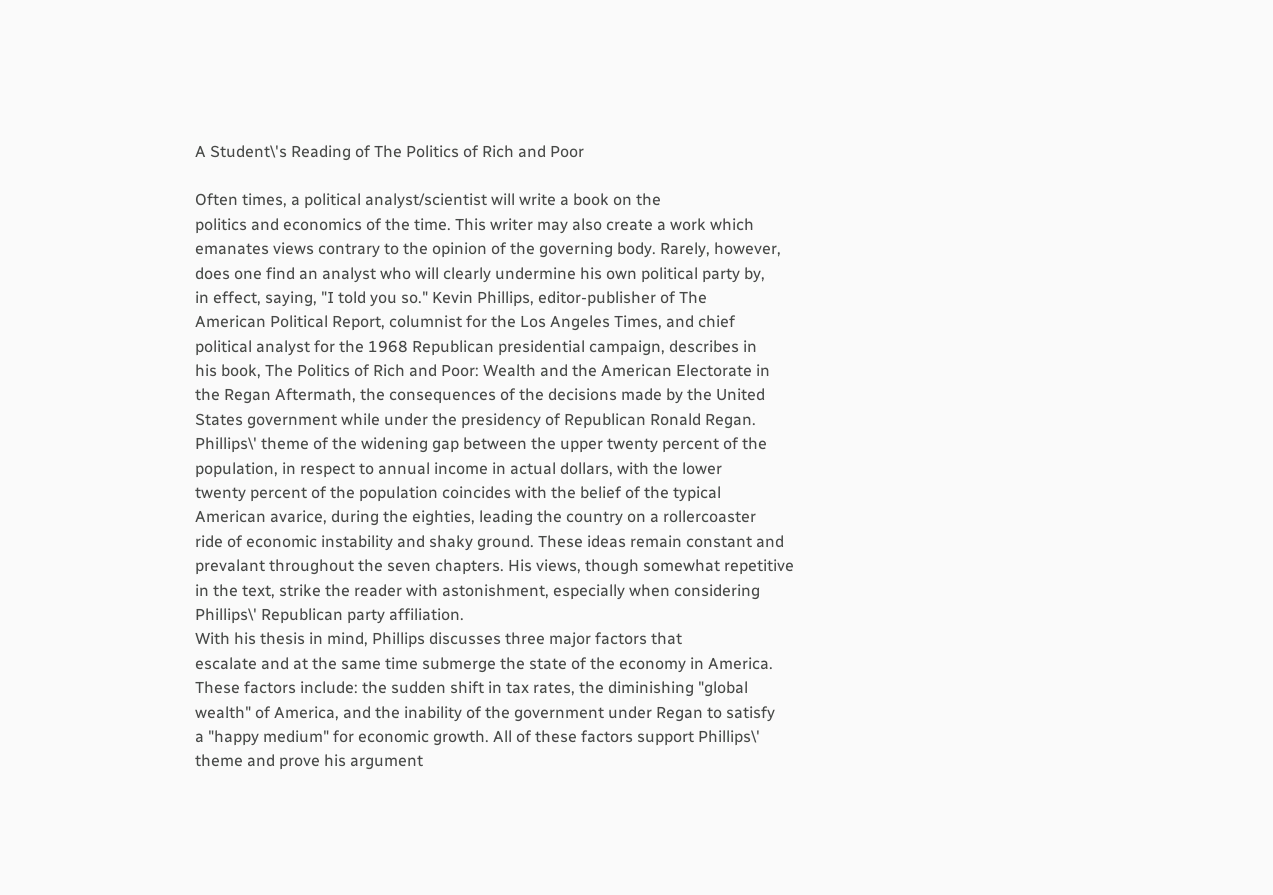A Student\'s Reading of The Politics of Rich and Poor

Often times, a political analyst/scientist will write a book on the
politics and economics of the time. This writer may also create a work which
emanates views contrary to the opinion of the governing body. Rarely, however,
does one find an analyst who will clearly undermine his own political party by,
in effect, saying, "I told you so." Kevin Phillips, editor-publisher of The
American Political Report, columnist for the Los Angeles Times, and chief
political analyst for the 1968 Republican presidential campaign, describes in
his book, The Politics of Rich and Poor: Wealth and the American Electorate in
the Regan Aftermath, the consequences of the decisions made by the United
States government while under the presidency of Republican Ronald Regan.
Phillips\' theme of the widening gap between the upper twenty percent of the
population, in respect to annual income in actual dollars, with the lower
twenty percent of the population coincides with the belief of the typical
American avarice, during the eighties, leading the country on a rollercoaster
ride of economic instability and shaky ground. These ideas remain constant and
prevalant throughout the seven chapters. His views, though somewhat repetitive
in the text, strike the reader with astonishment, especially when considering
Phillips\' Republican party affiliation.
With his thesis in mind, Phillips discusses three major factors that
escalate and at the same time submerge the state of the economy in America.
These factors include: the sudden shift in tax rates, the diminishing "global
wealth" of America, and the inability of the government under Regan to satisfy
a "happy medium" for economic growth. All of these factors support Phillips\'
theme and prove his argument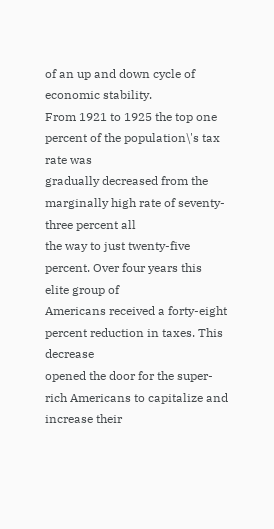of an up and down cycle of economic stability.
From 1921 to 1925 the top one percent of the population\'s tax rate was
gradually decreased from the marginally high rate of seventy-three percent all
the way to just twenty-five percent. Over four years this elite group of
Americans received a forty-eight percent reduction in taxes. This decrease
opened the door for the super-rich Americans to capitalize and increase their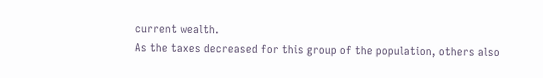current wealth.
As the taxes decreased for this group of the population, others also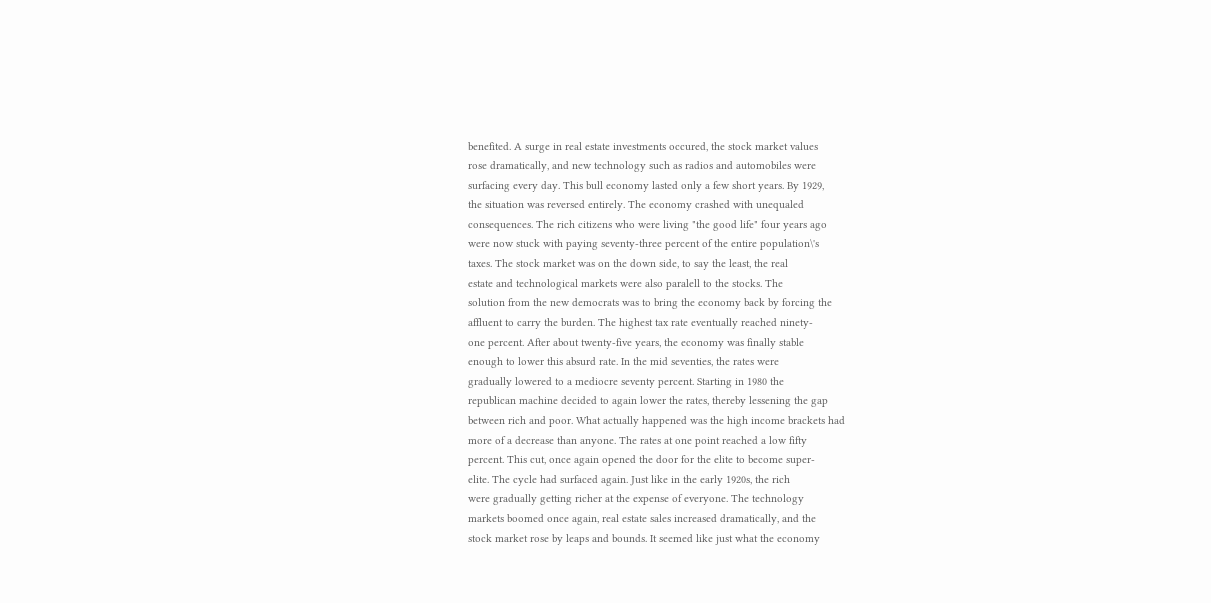benefited. A surge in real estate investments occured, the stock market values
rose dramatically, and new technology such as radios and automobiles were
surfacing every day. This bull economy lasted only a few short years. By 1929,
the situation was reversed entirely. The economy crashed with unequaled
consequences. The rich citizens who were living "the good life" four years ago
were now stuck with paying seventy-three percent of the entire population\'s
taxes. The stock market was on the down side, to say the least, the real
estate and technological markets were also paralell to the stocks. The
solution from the new democrats was to bring the economy back by forcing the
affluent to carry the burden. The highest tax rate eventually reached ninety-
one percent. After about twenty-five years, the economy was finally stable
enough to lower this absurd rate. In the mid seventies, the rates were
gradually lowered to a mediocre seventy percent. Starting in 1980 the
republican machine decided to again lower the rates, thereby lessening the gap
between rich and poor. What actually happened was the high income brackets had
more of a decrease than anyone. The rates at one point reached a low fifty
percent. This cut, once again opened the door for the elite to become super-
elite. The cycle had surfaced again. Just like in the early 1920s, the rich
were gradually getting richer at the expense of everyone. The technology
markets boomed once again, real estate sales increased dramatically, and the
stock market rose by leaps and bounds. It seemed like just what the economy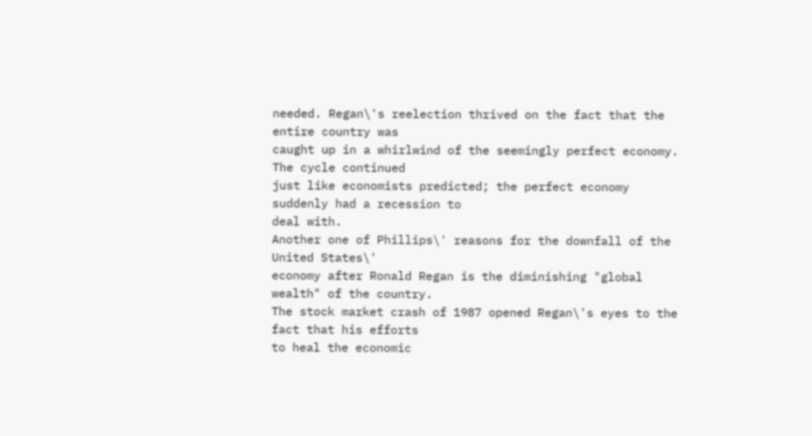needed. Regan\'s reelection thrived on the fact that the entire country was
caught up in a whirlwind of the seemingly perfect economy. The cycle continued
just like economists predicted; the perfect economy suddenly had a recession to
deal with.
Another one of Phillips\' reasons for the downfall of the United States\'
economy after Ronald Regan is the diminishing "global wealth" of the country.
The stock market crash of 1987 opened Regan\'s eyes to the fact that his efforts
to heal the economic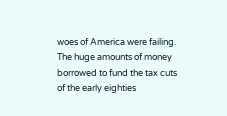woes of America were failing. The huge amounts of money
borrowed to fund the tax cuts of the early eighties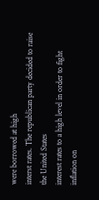were borrowed at high
interst rates. The republican party decided to raise the United States
interest rates to a high level in order to fight inflation on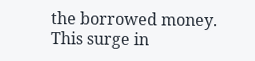the borrowed money.
This surge in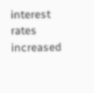interest rates increased